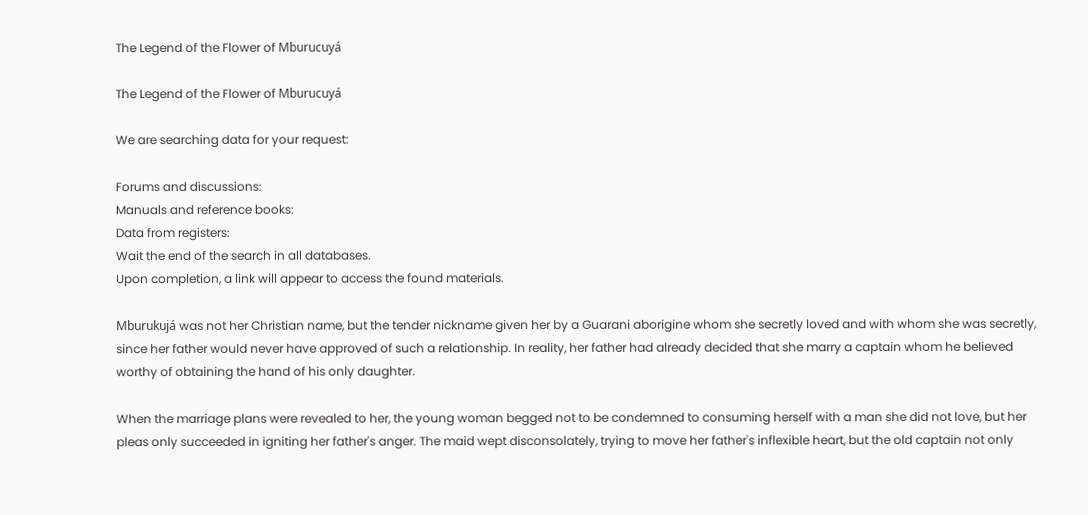The Legend of the Flower of Mburucuyá

The Legend of the Flower of Mburucuyá

We are searching data for your request:

Forums and discussions:
Manuals and reference books:
Data from registers:
Wait the end of the search in all databases.
Upon completion, a link will appear to access the found materials.

Mburukujá was not her Christian name, but the tender nickname given her by a Guarani aborigine whom she secretly loved and with whom she was secretly, since her father would never have approved of such a relationship. In reality, her father had already decided that she marry a captain whom he believed worthy of obtaining the hand of his only daughter.

When the marriage plans were revealed to her, the young woman begged not to be condemned to consuming herself with a man she did not love, but her pleas only succeeded in igniting her father's anger. The maid wept disconsolately, trying to move her father's inflexible heart, but the old captain not only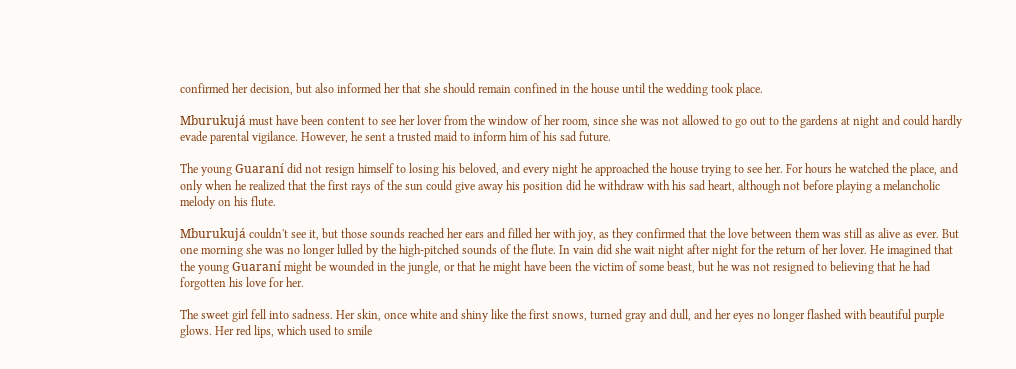confirmed her decision, but also informed her that she should remain confined in the house until the wedding took place.

Mburukujá must have been content to see her lover from the window of her room, since she was not allowed to go out to the gardens at night and could hardly evade parental vigilance. However, he sent a trusted maid to inform him of his sad future.

The young Guaraní did not resign himself to losing his beloved, and every night he approached the house trying to see her. For hours he watched the place, and only when he realized that the first rays of the sun could give away his position did he withdraw with his sad heart, although not before playing a melancholic melody on his flute.

Mburukujá couldn't see it, but those sounds reached her ears and filled her with joy, as they confirmed that the love between them was still as alive as ever. But one morning she was no longer lulled by the high-pitched sounds of the flute. In vain did she wait night after night for the return of her lover. He imagined that the young Guaraní might be wounded in the jungle, or that he might have been the victim of some beast, but he was not resigned to believing that he had forgotten his love for her.

The sweet girl fell into sadness. Her skin, once white and shiny like the first snows, turned gray and dull, and her eyes no longer flashed with beautiful purple glows. Her red lips, which used to smile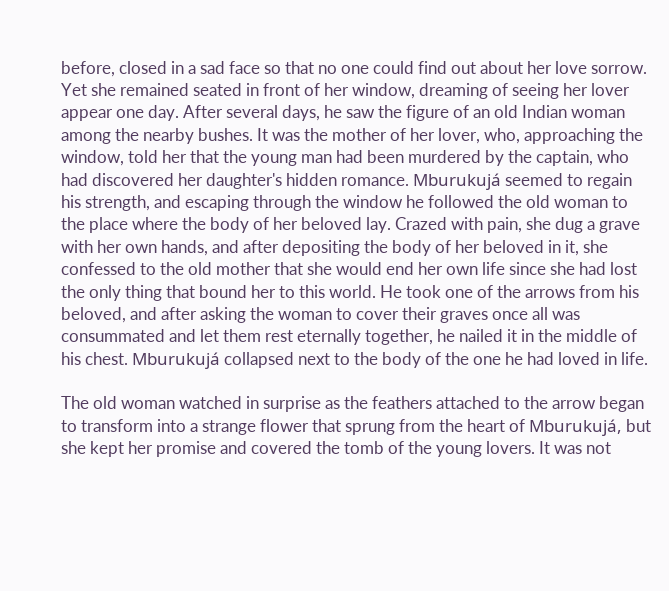before, closed in a sad face so that no one could find out about her love sorrow. Yet she remained seated in front of her window, dreaming of seeing her lover appear one day. After several days, he saw the figure of an old Indian woman among the nearby bushes. It was the mother of her lover, who, approaching the window, told her that the young man had been murdered by the captain, who had discovered her daughter's hidden romance. Mburukujá seemed to regain his strength, and escaping through the window he followed the old woman to the place where the body of her beloved lay. Crazed with pain, she dug a grave with her own hands, and after depositing the body of her beloved in it, she confessed to the old mother that she would end her own life since she had lost the only thing that bound her to this world. He took one of the arrows from his beloved, and after asking the woman to cover their graves once all was consummated and let them rest eternally together, he nailed it in the middle of his chest. Mburukujá collapsed next to the body of the one he had loved in life.

The old woman watched in surprise as the feathers attached to the arrow began to transform into a strange flower that sprung from the heart of Mburukujá, but she kept her promise and covered the tomb of the young lovers. It was not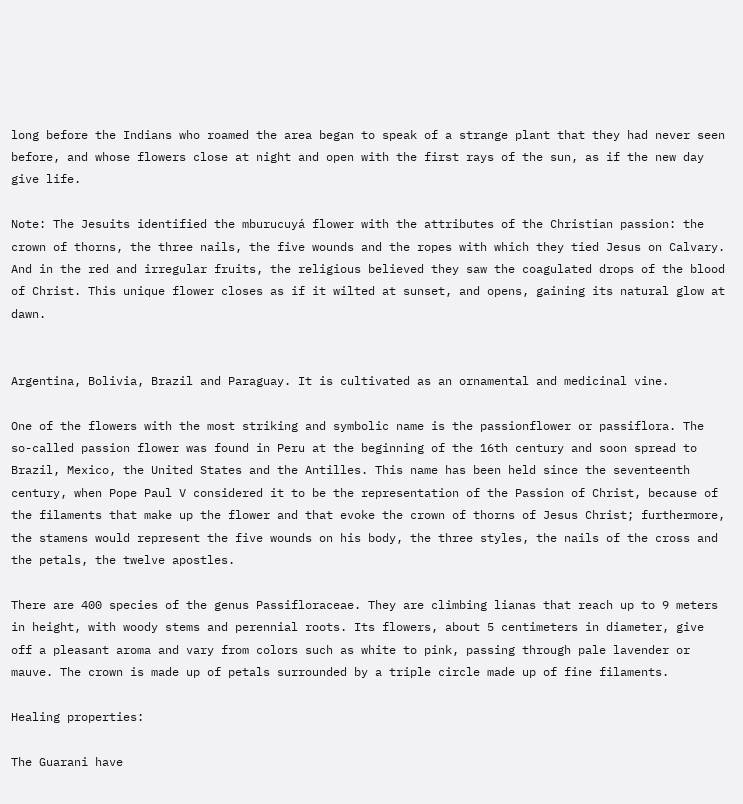long before the Indians who roamed the area began to speak of a strange plant that they had never seen before, and whose flowers close at night and open with the first rays of the sun, as if the new day give life.

Note: The Jesuits identified the mburucuyá flower with the attributes of the Christian passion: the crown of thorns, the three nails, the five wounds and the ropes with which they tied Jesus on Calvary. And in the red and irregular fruits, the religious believed they saw the coagulated drops of the blood of Christ. This unique flower closes as if it wilted at sunset, and opens, gaining its natural glow at dawn.


Argentina, Bolivia, Brazil and Paraguay. It is cultivated as an ornamental and medicinal vine.

One of the flowers with the most striking and symbolic name is the passionflower or passiflora. The so-called passion flower was found in Peru at the beginning of the 16th century and soon spread to Brazil, Mexico, the United States and the Antilles. This name has been held since the seventeenth century, when Pope Paul V considered it to be the representation of the Passion of Christ, because of the filaments that make up the flower and that evoke the crown of thorns of Jesus Christ; furthermore, the stamens would represent the five wounds on his body, the three styles, the nails of the cross and the petals, the twelve apostles.

There are 400 species of the genus Passifloraceae. They are climbing lianas that reach up to 9 meters in height, with woody stems and perennial roots. Its flowers, about 5 centimeters in diameter, give off a pleasant aroma and vary from colors such as white to pink, passing through pale lavender or mauve. The crown is made up of petals surrounded by a triple circle made up of fine filaments.

Healing properties:

The Guarani have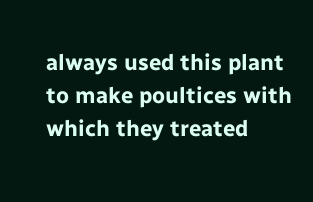always used this plant to make poultices with which they treated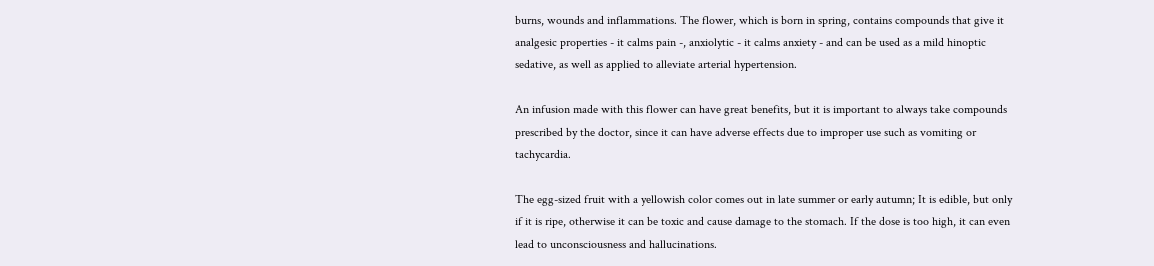burns, wounds and inflammations. The flower, which is born in spring, contains compounds that give it analgesic properties - it calms pain -, anxiolytic - it calms anxiety - and can be used as a mild hinoptic sedative, as well as applied to alleviate arterial hypertension.

An infusion made with this flower can have great benefits, but it is important to always take compounds prescribed by the doctor, since it can have adverse effects due to improper use such as vomiting or tachycardia.

The egg-sized fruit with a yellowish color comes out in late summer or early autumn; It is edible, but only if it is ripe, otherwise it can be toxic and cause damage to the stomach. If the dose is too high, it can even lead to unconsciousness and hallucinations.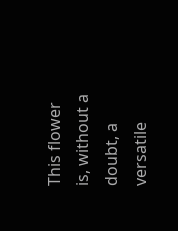This flower is, without a doubt, a versatile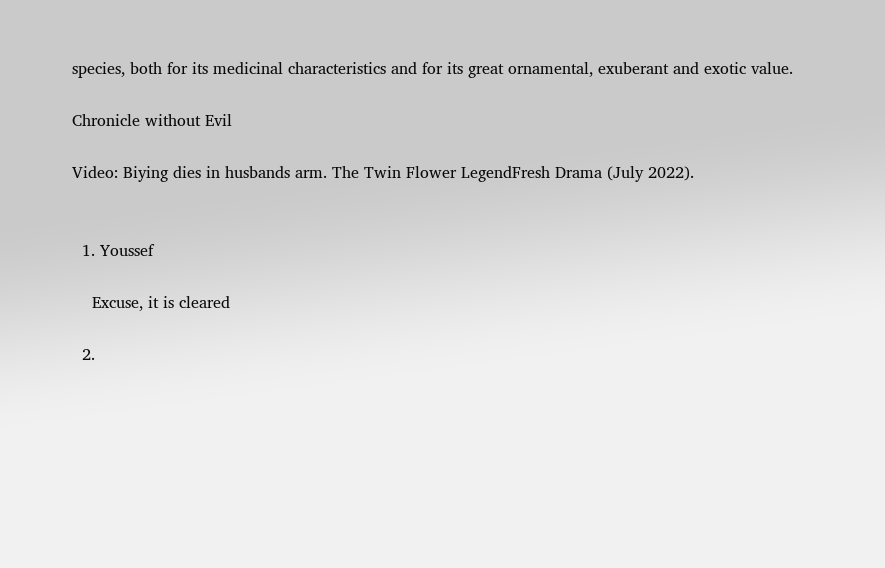species, both for its medicinal characteristics and for its great ornamental, exuberant and exotic value.

Chronicle without Evil

Video: Biying dies in husbands arm. The Twin Flower LegendFresh Drama (July 2022).


  1. Youssef

    Excuse, it is cleared

  2.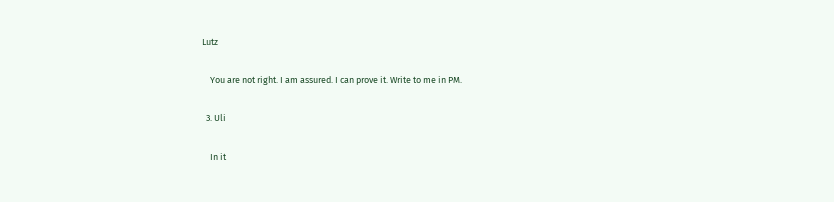Lutz

    You are not right. I am assured. I can prove it. Write to me in PM.

  3. Uli

    In it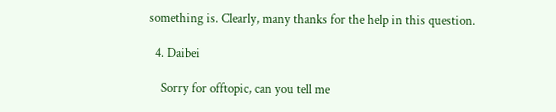something is. Clearly, many thanks for the help in this question.

  4. Daibei

    Sorry for offtopic, can you tell me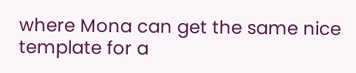where Mona can get the same nice template for a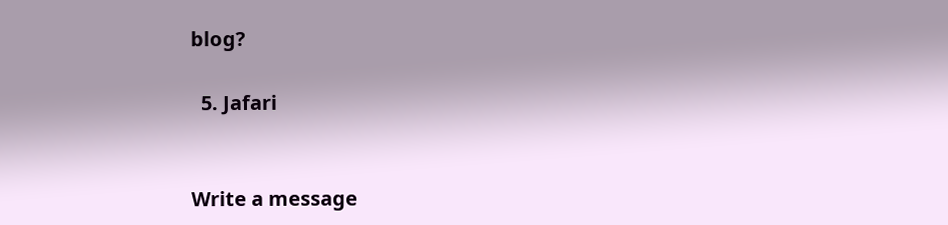blog?

  5. Jafari


Write a message